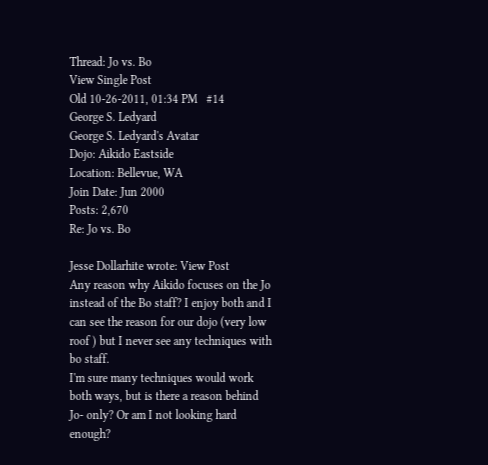Thread: Jo vs. Bo
View Single Post
Old 10-26-2011, 01:34 PM   #14
George S. Ledyard
George S. Ledyard's Avatar
Dojo: Aikido Eastside
Location: Bellevue, WA
Join Date: Jun 2000
Posts: 2,670
Re: Jo vs. Bo

Jesse Dollarhite wrote: View Post
Any reason why Aikido focuses on the Jo instead of the Bo staff? I enjoy both and I can see the reason for our dojo (very low roof ) but I never see any techniques with bo staff.
I'm sure many techniques would work both ways, but is there a reason behind Jo- only? Or am I not looking hard enough?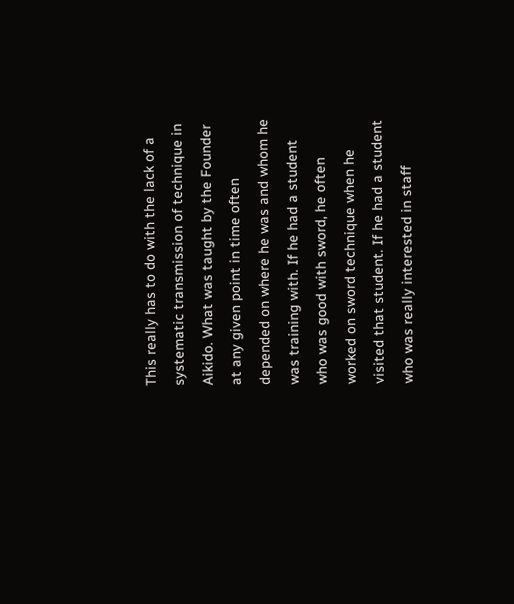This really has to do with the lack of a systematic transmission of technique in Aikido. What was taught by the Founder at any given point in time often depended on where he was and whom he was training with. If he had a student who was good with sword, he often worked on sword technique when he visited that student. If he had a student who was really interested in staff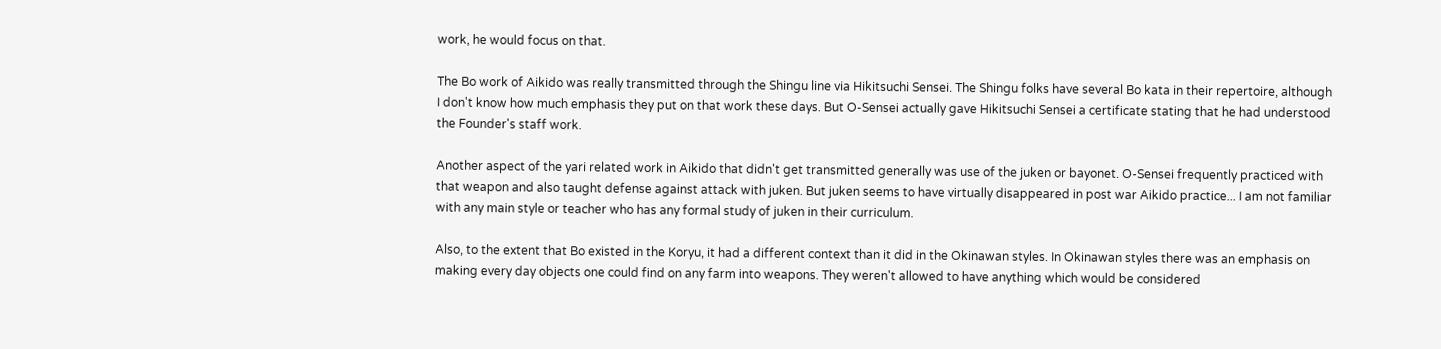work, he would focus on that.

The Bo work of Aikido was really transmitted through the Shingu line via Hikitsuchi Sensei. The Shingu folks have several Bo kata in their repertoire, although I don't know how much emphasis they put on that work these days. But O-Sensei actually gave Hikitsuchi Sensei a certificate stating that he had understood the Founder's staff work.

Another aspect of the yari related work in Aikido that didn't get transmitted generally was use of the juken or bayonet. O-Sensei frequently practiced with that weapon and also taught defense against attack with juken. But juken seems to have virtually disappeared in post war Aikido practice... I am not familiar with any main style or teacher who has any formal study of juken in their curriculum.

Also, to the extent that Bo existed in the Koryu, it had a different context than it did in the Okinawan styles. In Okinawan styles there was an emphasis on making every day objects one could find on any farm into weapons. They weren't allowed to have anything which would be considered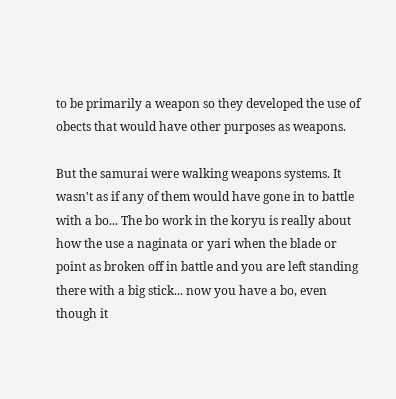to be primarily a weapon so they developed the use of obects that would have other purposes as weapons.

But the samurai were walking weapons systems. It wasn't as if any of them would have gone in to battle with a bo... The bo work in the koryu is really about how the use a naginata or yari when the blade or point as broken off in battle and you are left standing there with a big stick... now you have a bo, even though it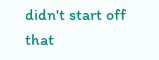didn't start off that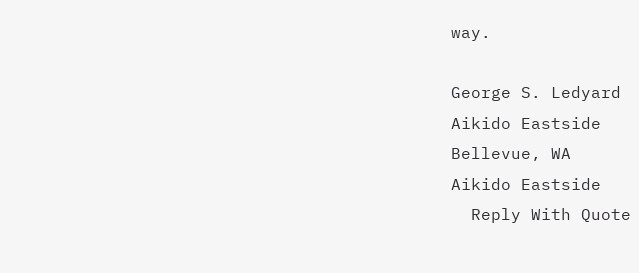way.

George S. Ledyard
Aikido Eastside
Bellevue, WA
Aikido Eastside
  Reply With Quote